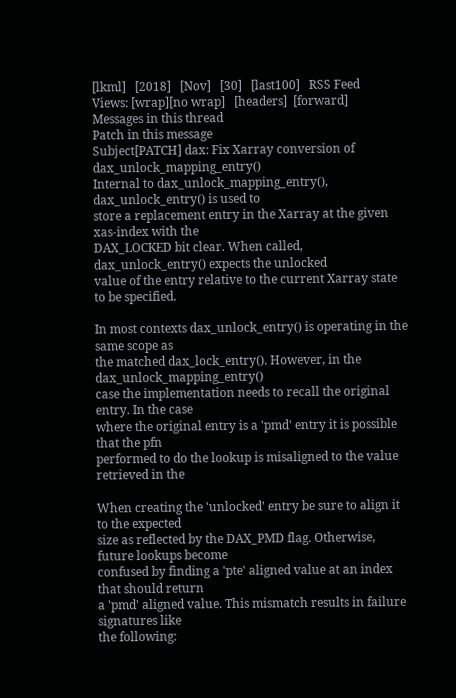[lkml]   [2018]   [Nov]   [30]   [last100]   RSS Feed
Views: [wrap][no wrap]   [headers]  [forward]
Messages in this thread
Patch in this message
Subject[PATCH] dax: Fix Xarray conversion of dax_unlock_mapping_entry()
Internal to dax_unlock_mapping_entry(), dax_unlock_entry() is used to
store a replacement entry in the Xarray at the given xas-index with the
DAX_LOCKED bit clear. When called, dax_unlock_entry() expects the unlocked
value of the entry relative to the current Xarray state to be specified.

In most contexts dax_unlock_entry() is operating in the same scope as
the matched dax_lock_entry(). However, in the dax_unlock_mapping_entry()
case the implementation needs to recall the original entry. In the case
where the original entry is a 'pmd' entry it is possible that the pfn
performed to do the lookup is misaligned to the value retrieved in the

When creating the 'unlocked' entry be sure to align it to the expected
size as reflected by the DAX_PMD flag. Otherwise, future lookups become
confused by finding a 'pte' aligned value at an index that should return
a 'pmd' aligned value. This mismatch results in failure signatures like
the following: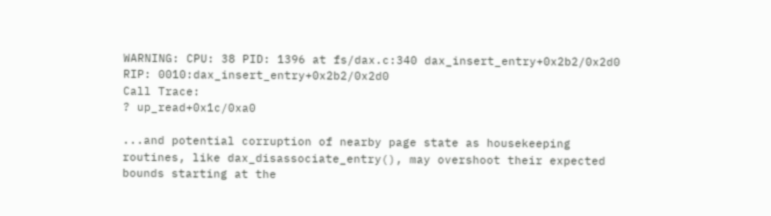WARNING: CPU: 38 PID: 1396 at fs/dax.c:340 dax_insert_entry+0x2b2/0x2d0
RIP: 0010:dax_insert_entry+0x2b2/0x2d0
Call Trace:
? up_read+0x1c/0xa0

...and potential corruption of nearby page state as housekeeping
routines, like dax_disassociate_entry(), may overshoot their expected
bounds starting at the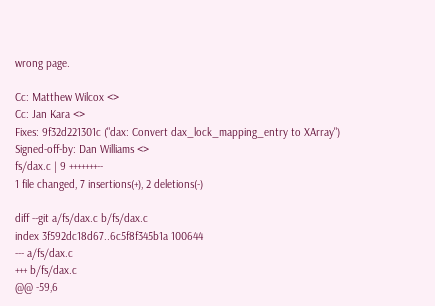wrong page.

Cc: Matthew Wilcox <>
Cc: Jan Kara <>
Fixes: 9f32d221301c ("dax: Convert dax_lock_mapping_entry to XArray")
Signed-off-by: Dan Williams <>
fs/dax.c | 9 +++++++--
1 file changed, 7 insertions(+), 2 deletions(-)

diff --git a/fs/dax.c b/fs/dax.c
index 3f592dc18d67..6c5f8f345b1a 100644
--- a/fs/dax.c
+++ b/fs/dax.c
@@ -59,6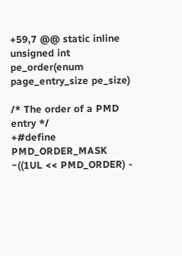+59,7 @@ static inline unsigned int pe_order(enum page_entry_size pe_size)

/* The order of a PMD entry */
+#define PMD_ORDER_MASK ~((1UL << PMD_ORDER) -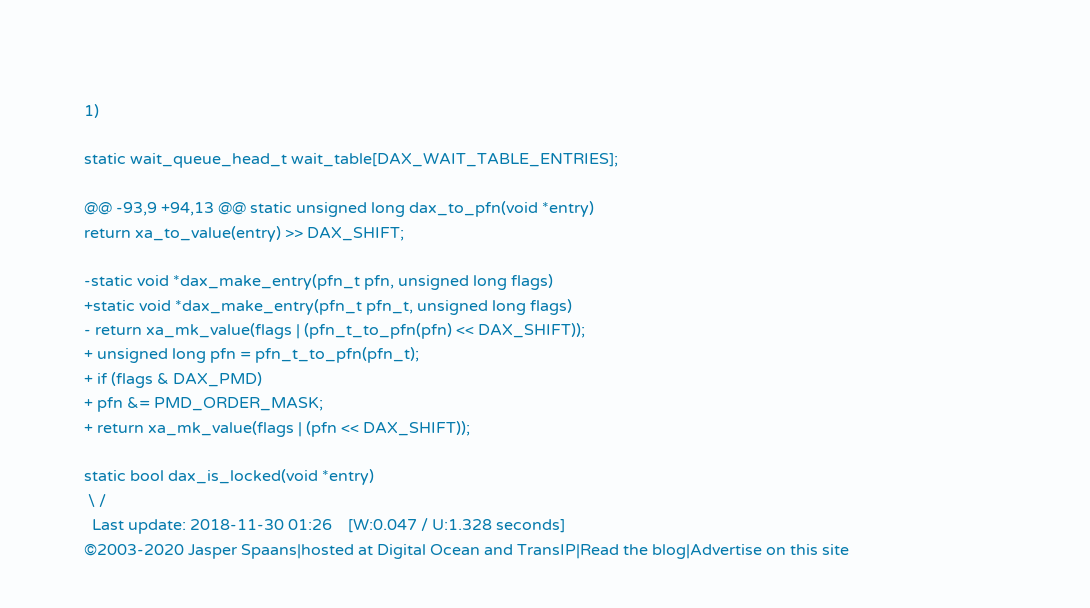1)

static wait_queue_head_t wait_table[DAX_WAIT_TABLE_ENTRIES];

@@ -93,9 +94,13 @@ static unsigned long dax_to_pfn(void *entry)
return xa_to_value(entry) >> DAX_SHIFT;

-static void *dax_make_entry(pfn_t pfn, unsigned long flags)
+static void *dax_make_entry(pfn_t pfn_t, unsigned long flags)
- return xa_mk_value(flags | (pfn_t_to_pfn(pfn) << DAX_SHIFT));
+ unsigned long pfn = pfn_t_to_pfn(pfn_t);
+ if (flags & DAX_PMD)
+ pfn &= PMD_ORDER_MASK;
+ return xa_mk_value(flags | (pfn << DAX_SHIFT));

static bool dax_is_locked(void *entry)
 \ /
  Last update: 2018-11-30 01:26    [W:0.047 / U:1.328 seconds]
©2003-2020 Jasper Spaans|hosted at Digital Ocean and TransIP|Read the blog|Advertise on this site